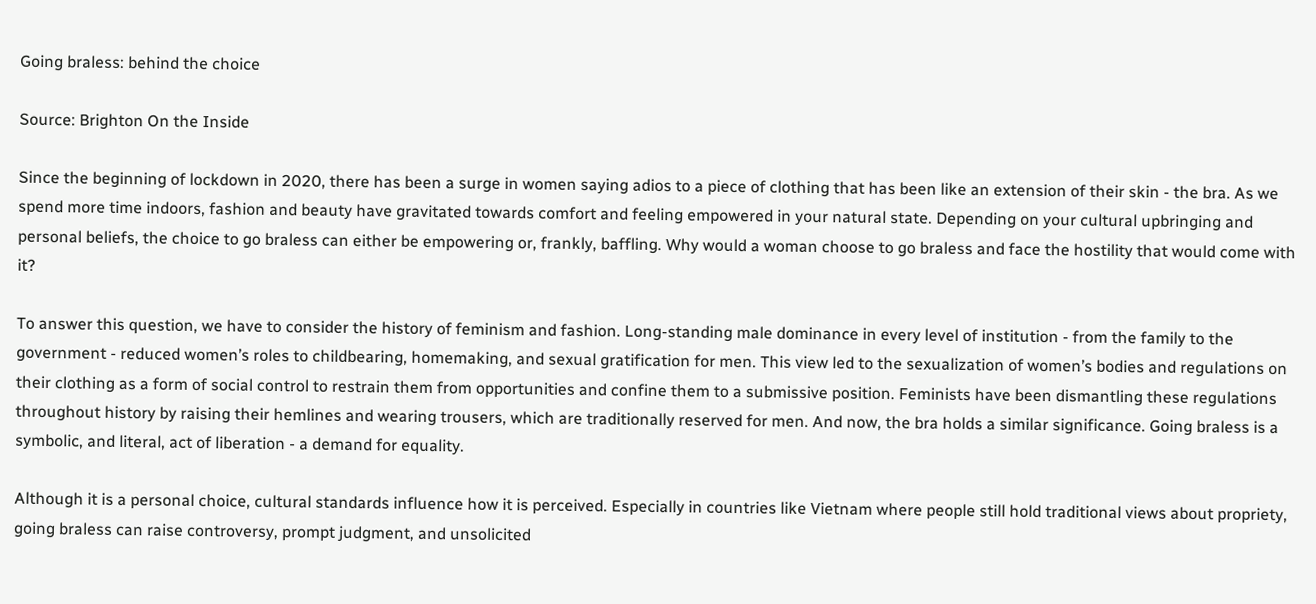Going braless: behind the choice

Source: Brighton On the Inside

Since the beginning of lockdown in 2020, there has been a surge in women saying adios to a piece of clothing that has been like an extension of their skin - the bra. As we spend more time indoors, fashion and beauty have gravitated towards comfort and feeling empowered in your natural state. Depending on your cultural upbringing and personal beliefs, the choice to go braless can either be empowering or, frankly, baffling. Why would a woman choose to go braless and face the hostility that would come with it?

To answer this question, we have to consider the history of feminism and fashion. Long-standing male dominance in every level of institution - from the family to the government - reduced women’s roles to childbearing, homemaking, and sexual gratification for men. This view led to the sexualization of women’s bodies and regulations on their clothing as a form of social control to restrain them from opportunities and confine them to a submissive position. Feminists have been dismantling these regulations throughout history by raising their hemlines and wearing trousers, which are traditionally reserved for men. And now, the bra holds a similar significance. Going braless is a symbolic, and literal, act of liberation - a demand for equality.

Although it is a personal choice, cultural standards influence how it is perceived. Especially in countries like Vietnam where people still hold traditional views about propriety, going braless can raise controversy, prompt judgment, and unsolicited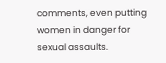comments, even putting women in danger for sexual assaults.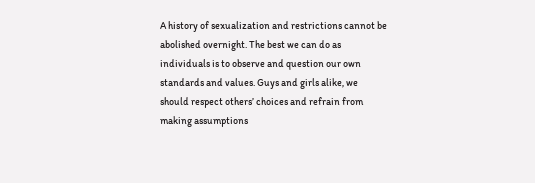A history of sexualization and restrictions cannot be abolished overnight. The best we can do as individuals is to observe and question our own standards and values. Guys and girls alike, we should respect others’ choices and refrain from making assumptions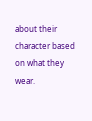about their character based on what they wear.